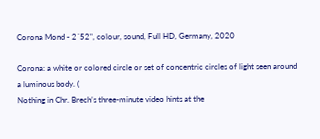Corona Mond - 2´52", colour, sound, Full HD, Germany, 2020

Corona: a white or colored circle or set of concentric circles of light seen around a luminous body. (
Nothing in Chr. Brech’s three-minute video hints at the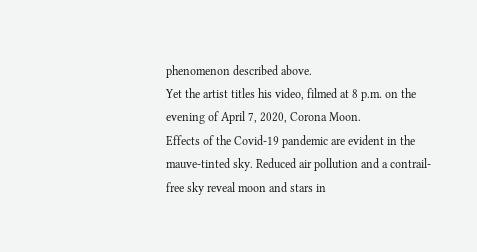phenomenon described above.
Yet the artist titles his video, filmed at 8 p.m. on the evening of April 7, 2020, Corona Moon.
Effects of the Covid-19 pandemic are evident in the mauve-tinted sky. Reduced air pollution and a contrail-free sky reveal moon and stars in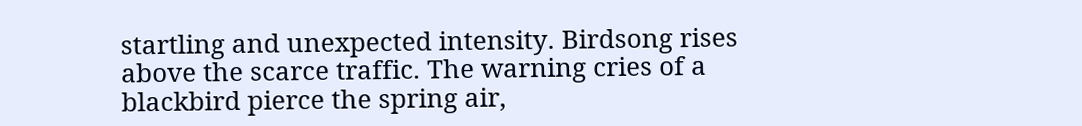startling and unexpected intensity. Birdsong rises above the scarce traffic. The warning cries of a blackbird pierce the spring air,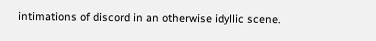intimations of discord in an otherwise idyllic scene.